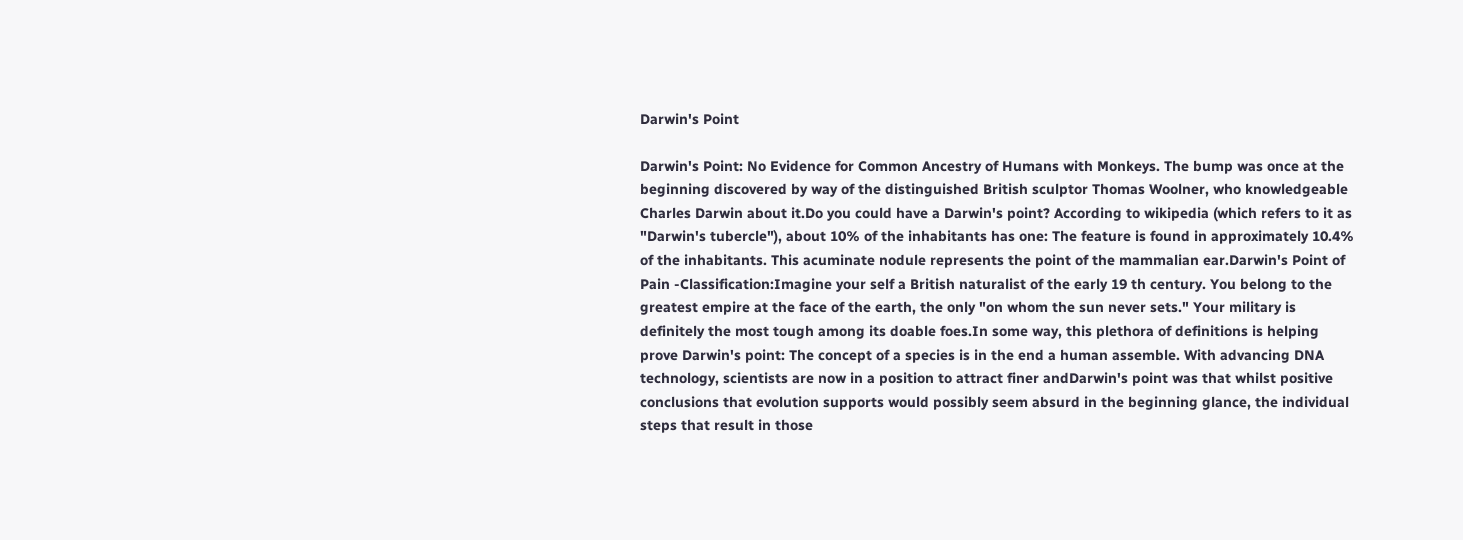Darwin's Point

Darwin's Point: No Evidence for Common Ancestry of Humans with Monkeys. The bump was once at the beginning discovered by way of the distinguished British sculptor Thomas Woolner, who knowledgeable Charles Darwin about it.Do you could have a Darwin's point? According to wikipedia (which refers to it as "Darwin's tubercle"), about 10% of the inhabitants has one: The feature is found in approximately 10.4% of the inhabitants. This acuminate nodule represents the point of the mammalian ear.Darwin's Point of Pain -Classification:Imagine your self a British naturalist of the early 19 th century. You belong to the greatest empire at the face of the earth, the only "on whom the sun never sets." Your military is definitely the most tough among its doable foes.In some way, this plethora of definitions is helping prove Darwin's point: The concept of a species is in the end a human assemble. With advancing DNA technology, scientists are now in a position to attract finer andDarwin's point was that whilst positive conclusions that evolution supports would possibly seem absurd in the beginning glance, the individual steps that result in those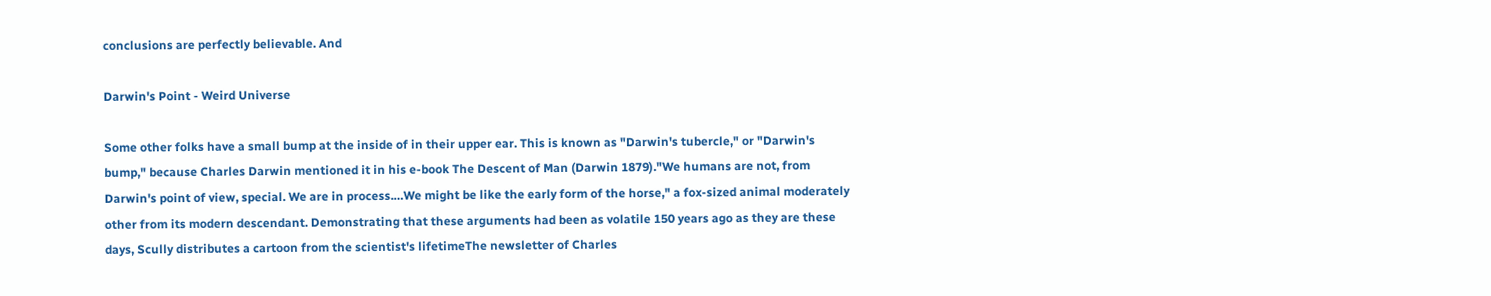conclusions are perfectly believable. And

Darwin's Point - Weird Universe

Some other folks have a small bump at the inside of in their upper ear. This is known as "Darwin's tubercle," or "Darwin's bump," because Charles Darwin mentioned it in his e-book The Descent of Man (Darwin 1879)."We humans are not, from Darwin's point of view, special. We are in process.…We might be like the early form of the horse," a fox-sized animal moderately other from its modern descendant. Demonstrating that these arguments had been as volatile 150 years ago as they are these days, Scully distributes a cartoon from the scientist's lifetimeThe newsletter of Charles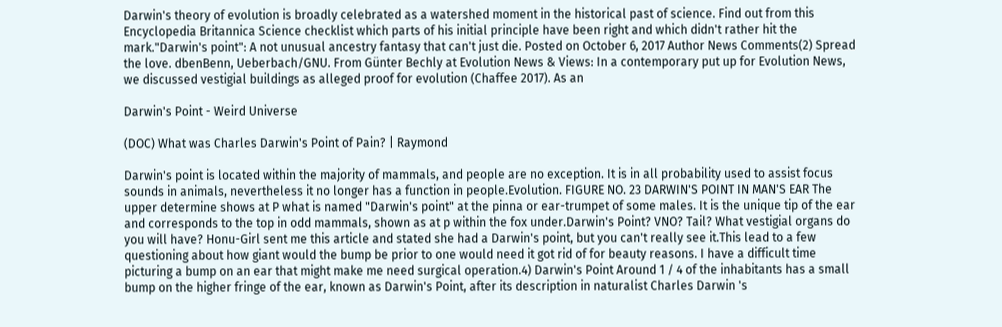Darwin's theory of evolution is broadly celebrated as a watershed moment in the historical past of science. Find out from this Encyclopedia Britannica Science checklist which parts of his initial principle have been right and which didn't rather hit the mark."Darwin's point": A not unusual ancestry fantasy that can't just die. Posted on October 6, 2017 Author News Comments(2) Spread the love. dbenBenn, Ueberbach/GNU. From Günter Bechly at Evolution News & Views: In a contemporary put up for Evolution News, we discussed vestigial buildings as alleged proof for evolution (Chaffee 2017). As an

Darwin's Point - Weird Universe

(DOC) What was Charles Darwin's Point of Pain? | Raymond

Darwin's point is located within the majority of mammals, and people are no exception. It is in all probability used to assist focus sounds in animals, nevertheless it no longer has a function in people.Evolution. FIGURE NO. 23 DARWIN'S POINT IN MAN'S EAR The upper determine shows at P what is named "Darwin's point" at the pinna or ear-trumpet of some males. It is the unique tip of the ear and corresponds to the top in odd mammals, shown as at p within the fox under.Darwin's Point? VNO? Tail? What vestigial organs do you will have? Honu-Girl sent me this article and stated she had a Darwin's point, but you can't really see it.This lead to a few questioning about how giant would the bump be prior to one would need it got rid of for beauty reasons. I have a difficult time picturing a bump on an ear that might make me need surgical operation.4) Darwin's Point Around 1 / 4 of the inhabitants has a small bump on the higher fringe of the ear, known as Darwin's Point, after its description in naturalist Charles Darwin 's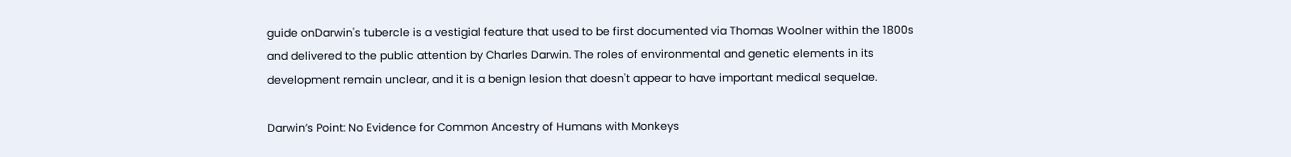guide onDarwin's tubercle is a vestigial feature that used to be first documented via Thomas Woolner within the 1800s and delivered to the public attention by Charles Darwin. The roles of environmental and genetic elements in its development remain unclear, and it is a benign lesion that doesn't appear to have important medical sequelae.

Darwin’s Point: No Evidence for Common Ancestry of Humans with Monkeys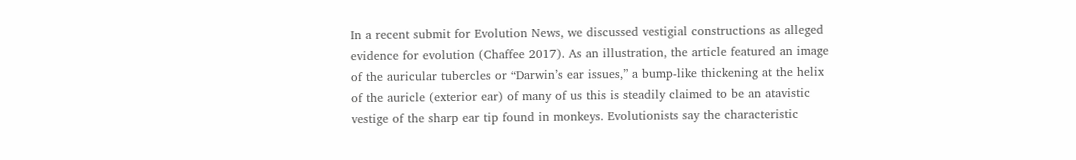In a recent submit for Evolution News, we discussed vestigial constructions as alleged evidence for evolution (Chaffee 2017). As an illustration, the article featured an image of the auricular tubercles or “Darwin’s ear issues,” a bump-like thickening at the helix of the auricle (exterior ear) of many of us this is steadily claimed to be an atavistic vestige of the sharp ear tip found in monkeys. Evolutionists say the characteristic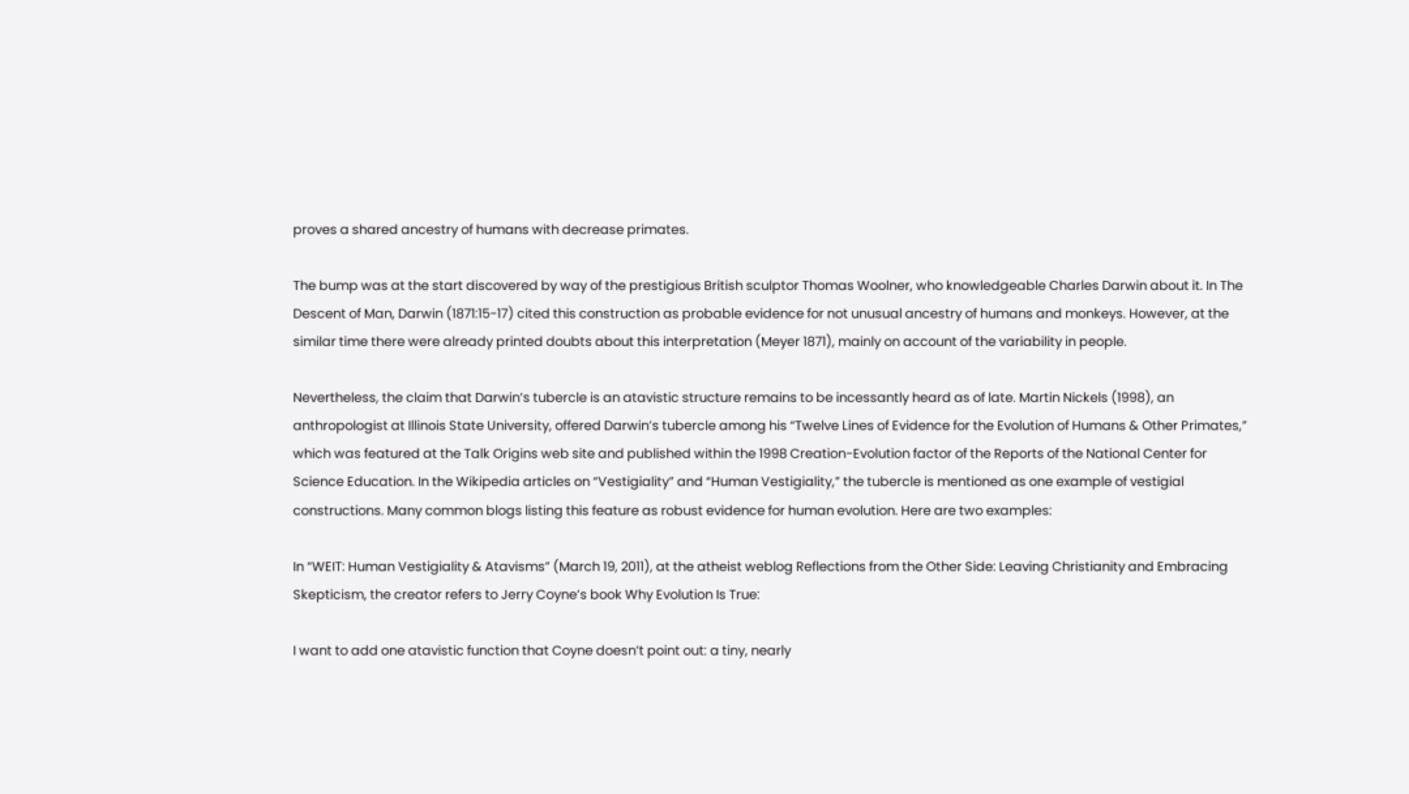proves a shared ancestry of humans with decrease primates.

The bump was at the start discovered by way of the prestigious British sculptor Thomas Woolner, who knowledgeable Charles Darwin about it. In The Descent of Man, Darwin (1871:15-17) cited this construction as probable evidence for not unusual ancestry of humans and monkeys. However, at the similar time there were already printed doubts about this interpretation (Meyer 1871), mainly on account of the variability in people.

Nevertheless, the claim that Darwin’s tubercle is an atavistic structure remains to be incessantly heard as of late. Martin Nickels (1998), an anthropologist at Illinois State University, offered Darwin’s tubercle among his “Twelve Lines of Evidence for the Evolution of Humans & Other Primates,” which was featured at the Talk Origins web site and published within the 1998 Creation-Evolution factor of the Reports of the National Center for Science Education. In the Wikipedia articles on “Vestigiality” and “Human Vestigiality,” the tubercle is mentioned as one example of vestigial constructions. Many common blogs listing this feature as robust evidence for human evolution. Here are two examples:

In “WEIT: Human Vestigiality & Atavisms” (March 19, 2011), at the atheist weblog Reflections from the Other Side: Leaving Christianity and Embracing Skepticism, the creator refers to Jerry Coyne’s book Why Evolution Is True:

I want to add one atavistic function that Coyne doesn’t point out: a tiny, nearly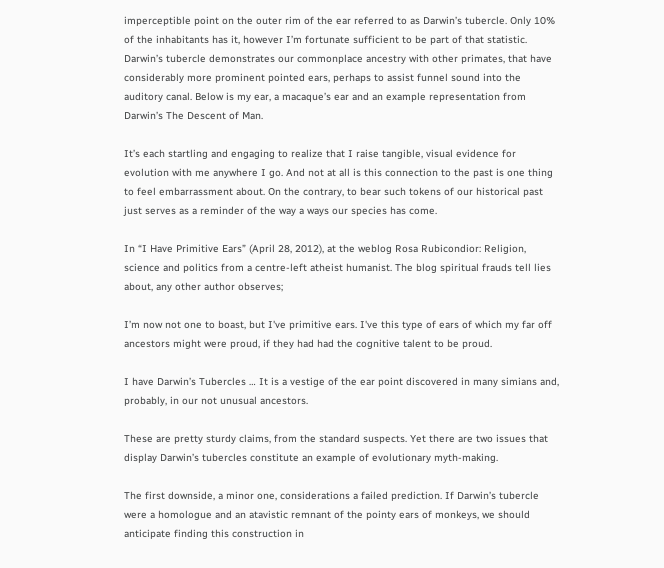imperceptible point on the outer rim of the ear referred to as Darwin’s tubercle. Only 10% of the inhabitants has it, however I’m fortunate sufficient to be part of that statistic. Darwin’s tubercle demonstrates our commonplace ancestry with other primates, that have considerably more prominent pointed ears, perhaps to assist funnel sound into the auditory canal. Below is my ear, a macaque’s ear and an example representation from Darwin’s The Descent of Man.

It’s each startling and engaging to realize that I raise tangible, visual evidence for evolution with me anywhere I go. And not at all is this connection to the past is one thing to feel embarrassment about. On the contrary, to bear such tokens of our historical past just serves as a reminder of the way a ways our species has come.

In “I Have Primitive Ears” (April 28, 2012), at the weblog Rosa Rubicondior: Religion, science and politics from a centre-left atheist humanist. The blog spiritual frauds tell lies about, any other author observes;

I’m now not one to boast, but I've primitive ears. I've this type of ears of which my far off ancestors might were proud, if they had had the cognitive talent to be proud.

I have Darwin’s Tubercles … It is a vestige of the ear point discovered in many simians and, probably, in our not unusual ancestors.

These are pretty sturdy claims, from the standard suspects. Yet there are two issues that display Darwin’s tubercles constitute an example of evolutionary myth-making.

The first downside, a minor one, considerations a failed prediction. If Darwin’s tubercle were a homologue and an atavistic remnant of the pointy ears of monkeys, we should anticipate finding this construction in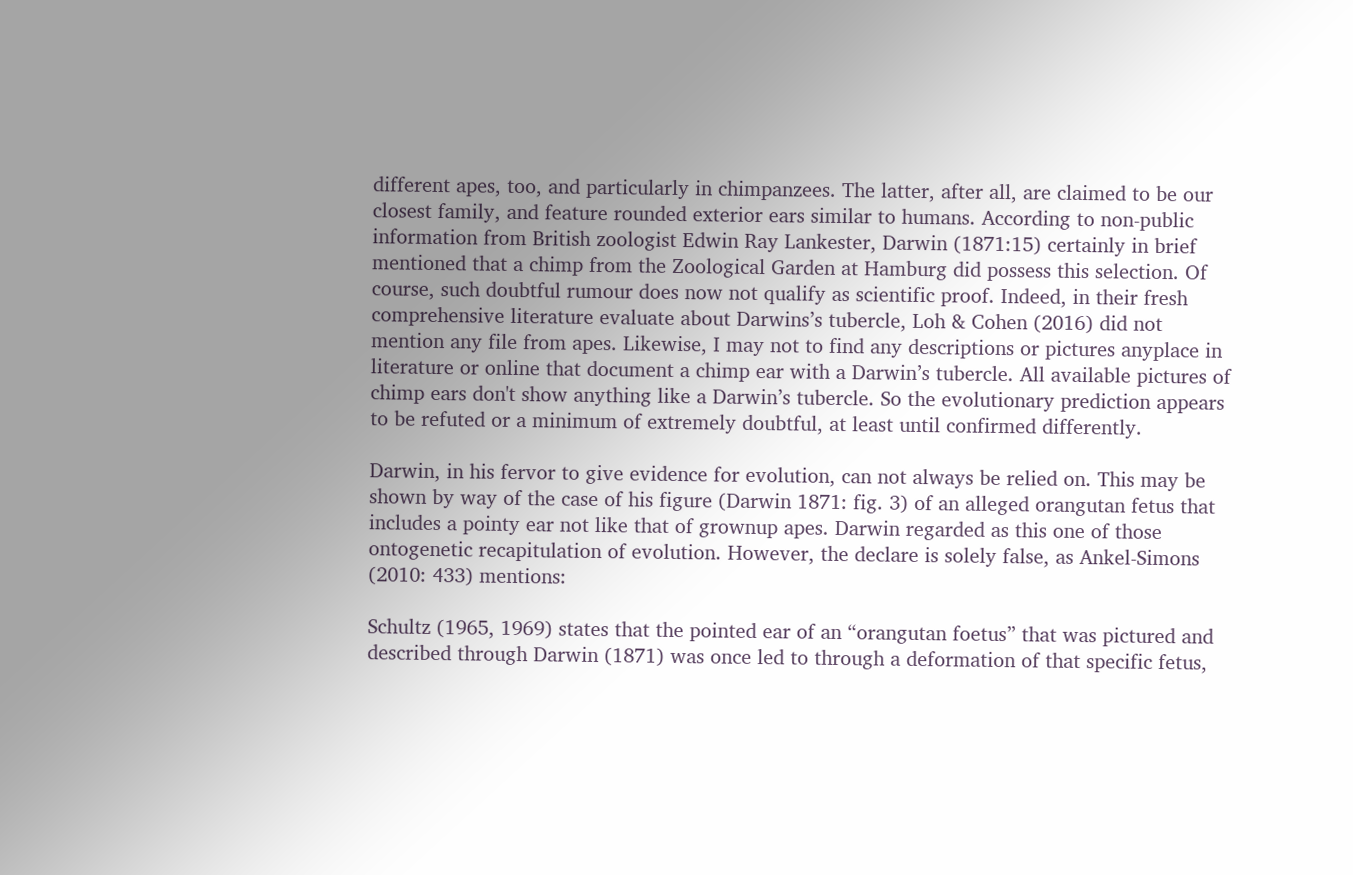different apes, too, and particularly in chimpanzees. The latter, after all, are claimed to be our closest family, and feature rounded exterior ears similar to humans. According to non-public information from British zoologist Edwin Ray Lankester, Darwin (1871:15) certainly in brief mentioned that a chimp from the Zoological Garden at Hamburg did possess this selection. Of course, such doubtful rumour does now not qualify as scientific proof. Indeed, in their fresh comprehensive literature evaluate about Darwins’s tubercle, Loh & Cohen (2016) did not mention any file from apes. Likewise, I may not to find any descriptions or pictures anyplace in literature or online that document a chimp ear with a Darwin’s tubercle. All available pictures of chimp ears don't show anything like a Darwin’s tubercle. So the evolutionary prediction appears to be refuted or a minimum of extremely doubtful, at least until confirmed differently.

Darwin, in his fervor to give evidence for evolution, can not always be relied on. This may be shown by way of the case of his figure (Darwin 1871: fig. 3) of an alleged orangutan fetus that includes a pointy ear not like that of grownup apes. Darwin regarded as this one of those ontogenetic recapitulation of evolution. However, the declare is solely false, as Ankel-Simons (2010: 433) mentions:

Schultz (1965, 1969) states that the pointed ear of an “orangutan foetus” that was pictured and described through Darwin (1871) was once led to through a deformation of that specific fetus,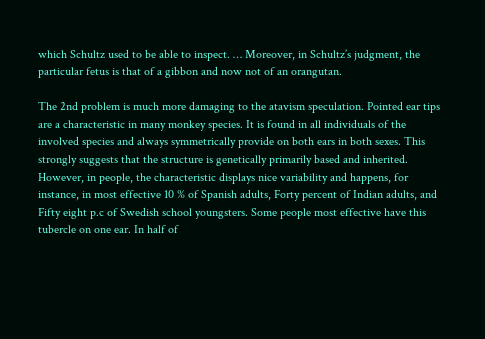which Schultz used to be able to inspect. … Moreover, in Schultz’s judgment, the particular fetus is that of a gibbon and now not of an orangutan.

The 2nd problem is much more damaging to the atavism speculation. Pointed ear tips are a characteristic in many monkey species. It is found in all individuals of the involved species and always symmetrically provide on both ears in both sexes. This strongly suggests that the structure is genetically primarily based and inherited. However, in people, the characteristic displays nice variability and happens, for instance, in most effective 10 % of Spanish adults, Forty percent of Indian adults, and Fifty eight p.c of Swedish school youngsters. Some people most effective have this tubercle on one ear. In half of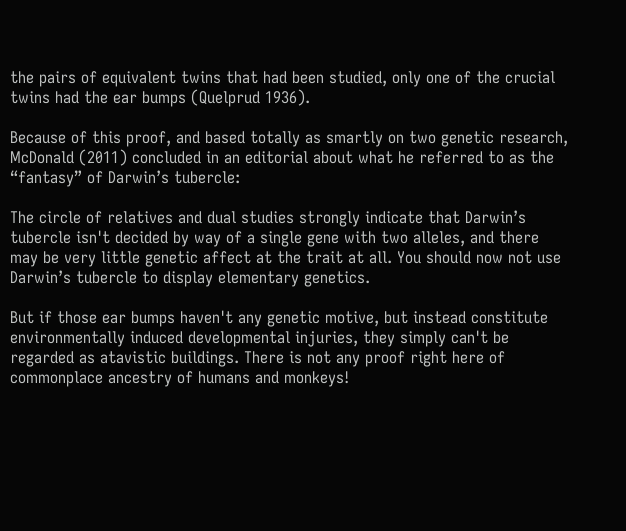the pairs of equivalent twins that had been studied, only one of the crucial twins had the ear bumps (Quelprud 1936).

Because of this proof, and based totally as smartly on two genetic research, McDonald (2011) concluded in an editorial about what he referred to as the “fantasy” of Darwin’s tubercle:

The circle of relatives and dual studies strongly indicate that Darwin’s tubercle isn't decided by way of a single gene with two alleles, and there may be very little genetic affect at the trait at all. You should now not use Darwin’s tubercle to display elementary genetics.

But if those ear bumps haven't any genetic motive, but instead constitute environmentally induced developmental injuries, they simply can't be regarded as atavistic buildings. There is not any proof right here of commonplace ancestry of humans and monkeys!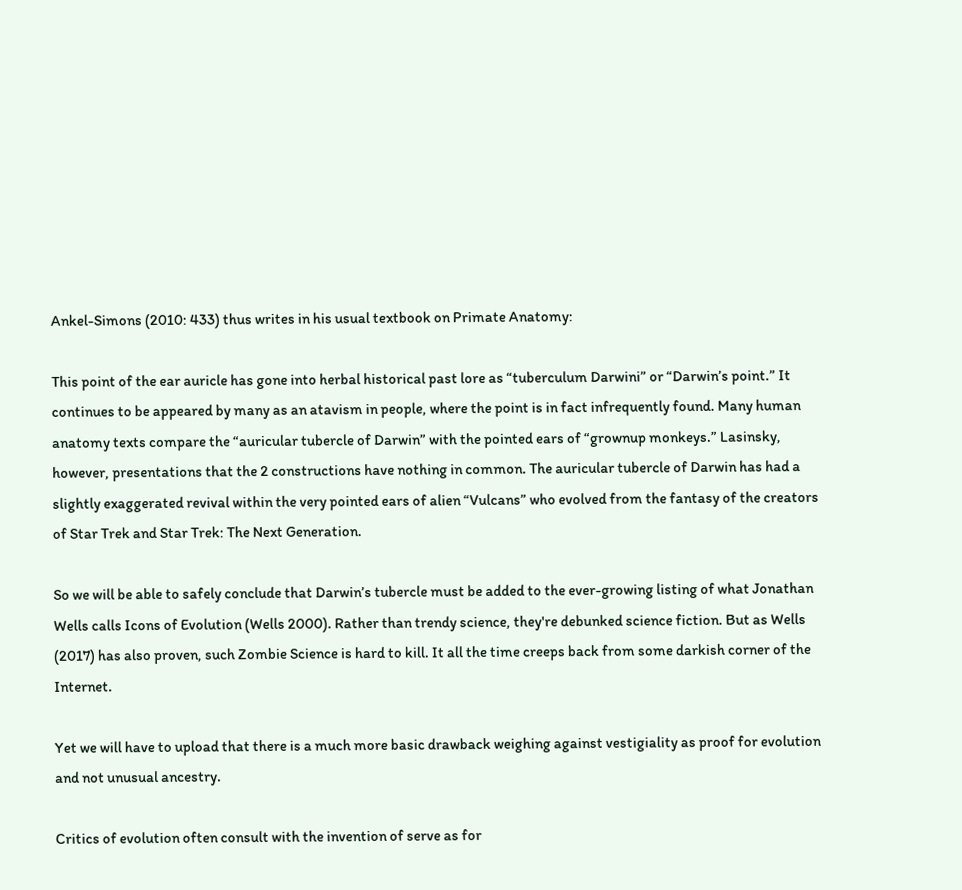Ankel-Simons (2010: 433) thus writes in his usual textbook on Primate Anatomy:

This point of the ear auricle has gone into herbal historical past lore as “tuberculum Darwini” or “Darwin’s point.” It continues to be appeared by many as an atavism in people, where the point is in fact infrequently found. Many human anatomy texts compare the “auricular tubercle of Darwin” with the pointed ears of “grownup monkeys.” Lasinsky, however, presentations that the 2 constructions have nothing in common. The auricular tubercle of Darwin has had a slightly exaggerated revival within the very pointed ears of alien “Vulcans” who evolved from the fantasy of the creators of Star Trek and Star Trek: The Next Generation.

So we will be able to safely conclude that Darwin’s tubercle must be added to the ever-growing listing of what Jonathan Wells calls Icons of Evolution (Wells 2000). Rather than trendy science, they're debunked science fiction. But as Wells (2017) has also proven, such Zombie Science is hard to kill. It all the time creeps back from some darkish corner of the Internet.

Yet we will have to upload that there is a much more basic drawback weighing against vestigiality as proof for evolution and not unusual ancestry.

Critics of evolution often consult with the invention of serve as for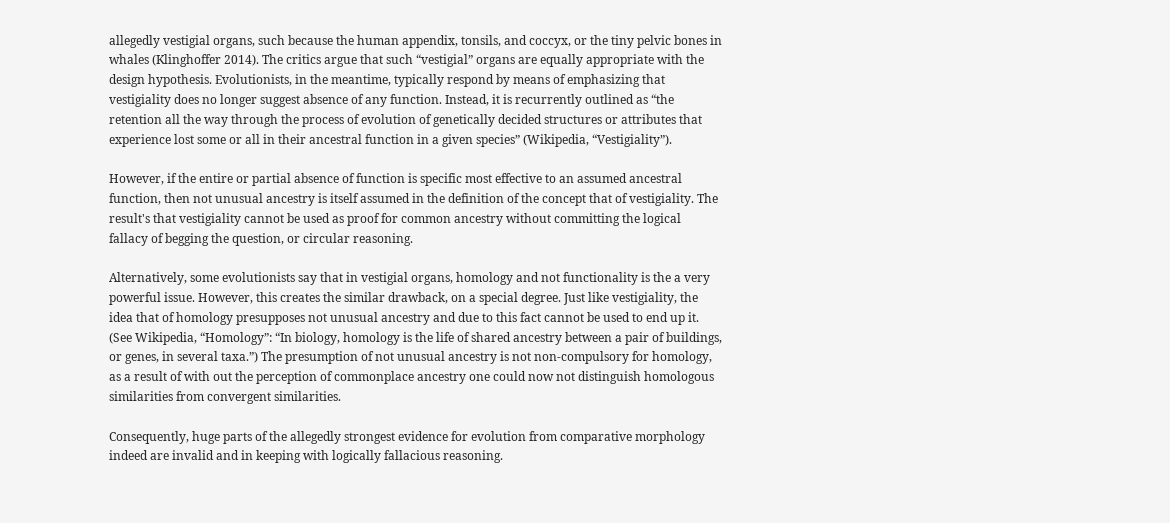allegedly vestigial organs, such because the human appendix, tonsils, and coccyx, or the tiny pelvic bones in whales (Klinghoffer 2014). The critics argue that such “vestigial” organs are equally appropriate with the design hypothesis. Evolutionists, in the meantime, typically respond by means of emphasizing that vestigiality does no longer suggest absence of any function. Instead, it is recurrently outlined as “the retention all the way through the process of evolution of genetically decided structures or attributes that experience lost some or all in their ancestral function in a given species” (Wikipedia, “Vestigiality”).

However, if the entire or partial absence of function is specific most effective to an assumed ancestral function, then not unusual ancestry is itself assumed in the definition of the concept that of vestigiality. The result's that vestigiality cannot be used as proof for common ancestry without committing the logical fallacy of begging the question, or circular reasoning.

Alternatively, some evolutionists say that in vestigial organs, homology and not functionality is the a very powerful issue. However, this creates the similar drawback, on a special degree. Just like vestigiality, the idea that of homology presupposes not unusual ancestry and due to this fact cannot be used to end up it. (See Wikipedia, “Homology”: “In biology, homology is the life of shared ancestry between a pair of buildings, or genes, in several taxa.”) The presumption of not unusual ancestry is not non-compulsory for homology, as a result of with out the perception of commonplace ancestry one could now not distinguish homologous similarities from convergent similarities.

Consequently, huge parts of the allegedly strongest evidence for evolution from comparative morphology indeed are invalid and in keeping with logically fallacious reasoning.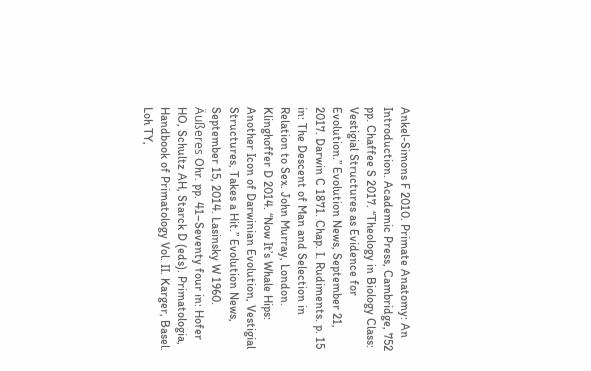Ankel-Simons F 2010. Primate Anatomy: An Introduction. Academic Press, Cambridge, 752 pp. Chaffee S 2017. “Theology in Biology Class: Vestigial Structures as Evidence for Evolution.” Evolution News, September 21, 2017. Darwin C 1871. Chap. I. Rudiments. p. 15 in: The Descent of Man and Selection in Relation to Sex. John Murray, London. Klinghoffer D 2014. “Now It’s Whale Hips: Another Icon of Darwinian Evolution, Vestigial Structures, Takes a Hit.” Evolution News, September 15, 2014. Lasinsky W 1960. Äußeres Ohr. pp. 41–Seventy four in: Hofer HO, Schultz AH, Starck D (eds). Primatologia, Handbook of Primatology Vol. II. Karger, Basel. Loh TY,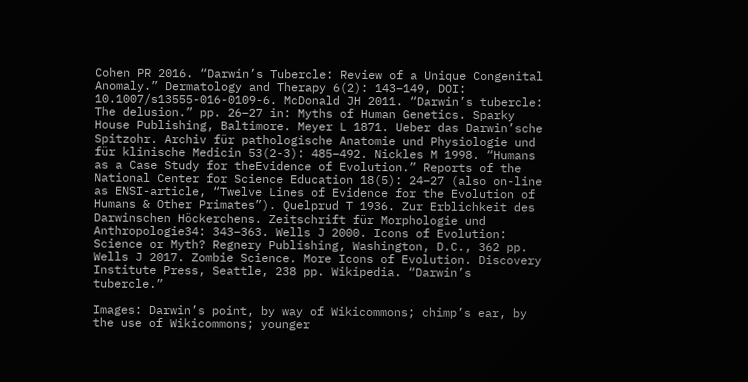Cohen PR 2016. “Darwin’s Tubercle: Review of a Unique Congenital Anomaly.” Dermatology and Therapy 6(2): 143–149, DOI: 10.1007/s13555-016-0109-6. McDonald JH 2011. “Darwin’s tubercle: The delusion.” pp. 26–27 in: Myths of Human Genetics. Sparky House Publishing, Baltimore. Meyer L 1871. Ueber das Darwin’sche Spitzohr. Archiv für pathologische Anatomie und Physiologie und für klinische Medicin 53(2-3): 485–492. Nickles M 1998. “Humans as a Case Study for theEvidence of Evolution.” Reports of the National Center for Science Education 18(5): 24–27 (also on-line as ENSI-article, “Twelve Lines of Evidence for the Evolution of Humans & Other Primates”). Quelprud T 1936. Zur Erblichkeit des Darwinschen Höckerchens. Zeitschrift für Morphologie und Anthropologie34: 343–363. Wells J 2000. Icons of Evolution: Science or Myth? Regnery Publishing, Washington, D.C., 362 pp. Wells J 2017. Zombie Science. More Icons of Evolution. Discovery Institute Press, Seattle, 238 pp. Wikipedia. “Darwin’s tubercle.”

Images: Darwin’s point, by way of Wikicommons; chimp’s ear, by the use of Wikicommons; younger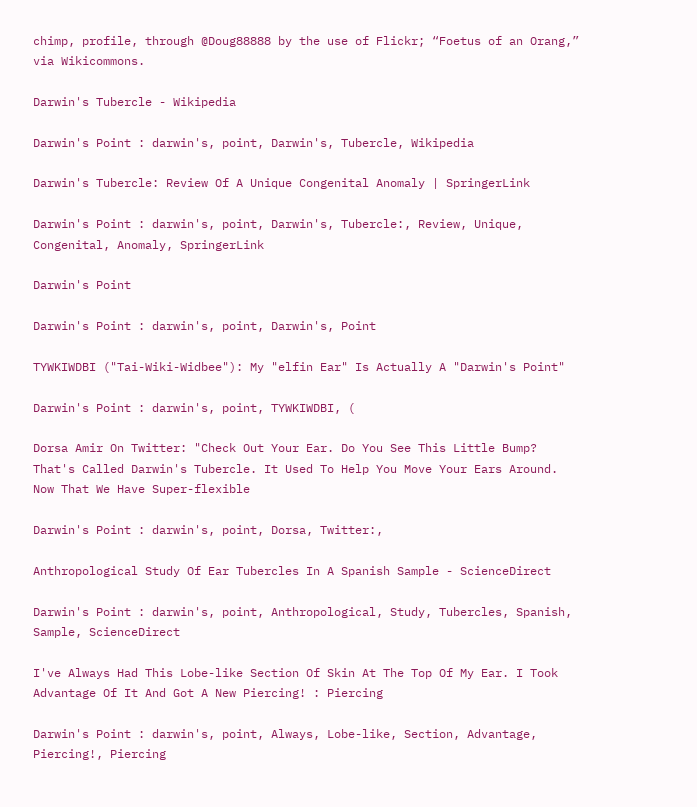chimp, profile, through @Doug88888 by the use of Flickr; “Foetus of an Orang,” via Wikicommons.

Darwin's Tubercle - Wikipedia

Darwin's Point : darwin's, point, Darwin's, Tubercle, Wikipedia

Darwin's Tubercle: Review Of A Unique Congenital Anomaly | SpringerLink

Darwin's Point : darwin's, point, Darwin's, Tubercle:, Review, Unique, Congenital, Anomaly, SpringerLink

Darwin's Point

Darwin's Point : darwin's, point, Darwin's, Point

TYWKIWDBI ("Tai-Wiki-Widbee"): My "elfin Ear" Is Actually A "Darwin's Point"

Darwin's Point : darwin's, point, TYWKIWDBI, (

Dorsa Amir On Twitter: "Check Out Your Ear. Do You See This Little Bump? That's Called Darwin's Tubercle. It Used To Help You Move Your Ears Around. Now That We Have Super-flexible

Darwin's Point : darwin's, point, Dorsa, Twitter:,

Anthropological Study Of Ear Tubercles In A Spanish Sample - ScienceDirect

Darwin's Point : darwin's, point, Anthropological, Study, Tubercles, Spanish, Sample, ScienceDirect

I've Always Had This Lobe-like Section Of Skin At The Top Of My Ear. I Took Advantage Of It And Got A New Piercing! : Piercing

Darwin's Point : darwin's, point, Always, Lobe-like, Section, Advantage, Piercing!, Piercing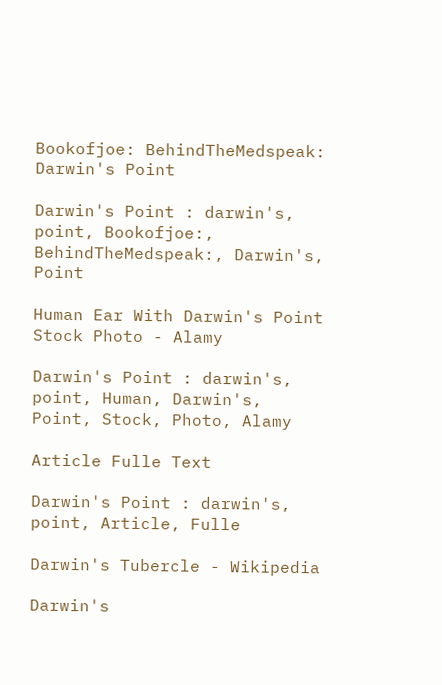Bookofjoe: BehindTheMedspeak: Darwin's Point

Darwin's Point : darwin's, point, Bookofjoe:, BehindTheMedspeak:, Darwin's, Point

Human Ear With Darwin's Point Stock Photo - Alamy

Darwin's Point : darwin's, point, Human, Darwin's, Point, Stock, Photo, Alamy

Article Fulle Text

Darwin's Point : darwin's, point, Article, Fulle

Darwin's Tubercle - Wikipedia

Darwin's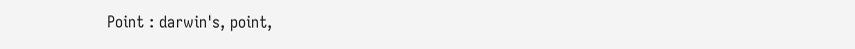Point : darwin's, point,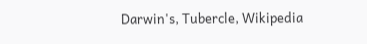Darwin's, Tubercle, Wikipedia